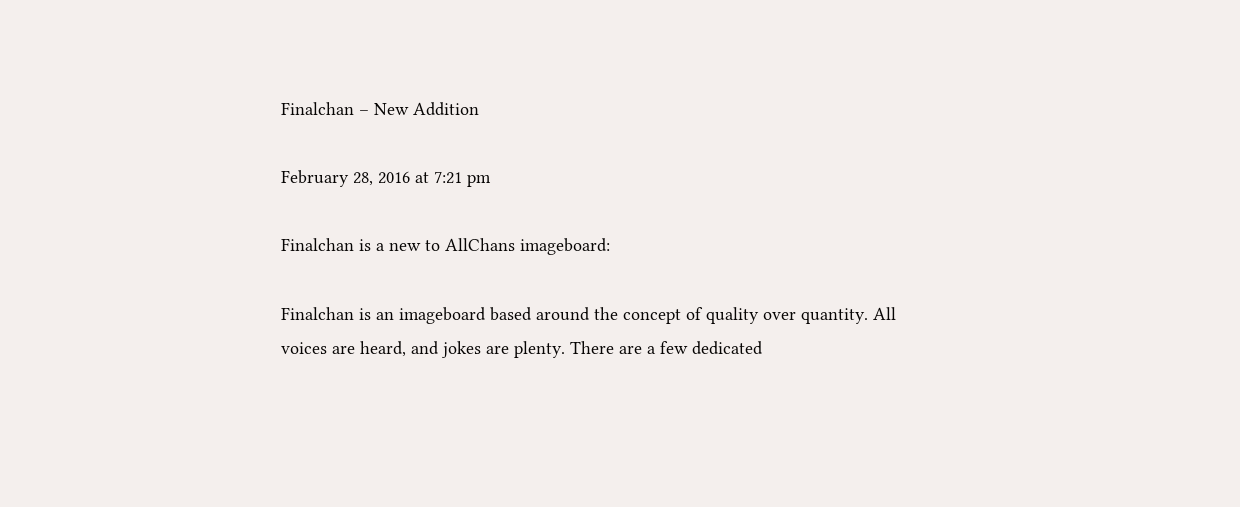Finalchan – New Addition

February 28, 2016 at 7:21 pm

Finalchan is a new to AllChans imageboard:

Finalchan is an imageboard based around the concept of quality over quantity. All voices are heard, and jokes are plenty. There are a few dedicated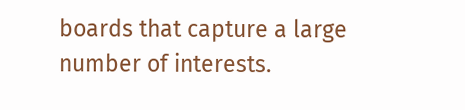boards that capture a large number of interests.